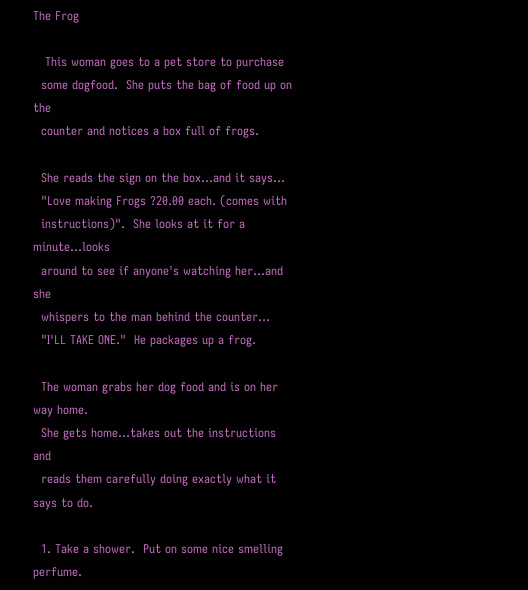The Frog

   This woman goes to a pet store to purchase
  some dogfood.  She puts the bag of food up on the
  counter and notices a box full of frogs.

  She reads the sign on the box...and it says...
  "Love making Frogs ?20.00 each. (comes with
  instructions)".  She looks at it for a minute...looks
  around to see if anyone's watching her...and she
  whispers to the man behind the counter...
  "I'LL TAKE ONE."  He packages up a frog.

  The woman grabs her dog food and is on her way home.
  She gets home...takes out the instructions and
  reads them carefully doing exactly what it says to do.

  1. Take a shower.  Put on some nice smelling perfume.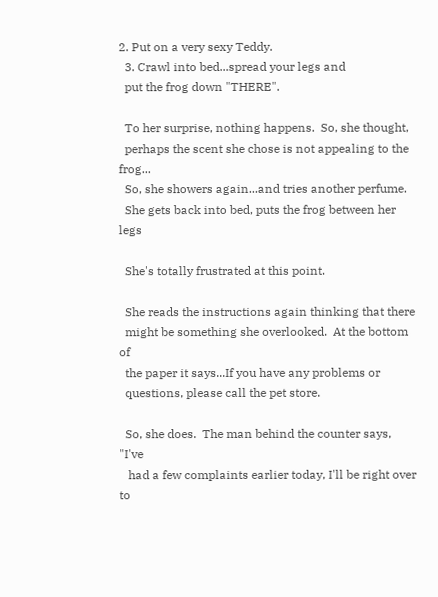2. Put on a very sexy Teddy.
  3. Crawl into bed...spread your legs and
  put the frog down "THERE".

  To her surprise, nothing happens.  So, she thought,
  perhaps the scent she chose is not appealing to the frog...
  So, she showers again...and tries another perfume.
  She gets back into bed, puts the frog between her legs

  She's totally frustrated at this point.

  She reads the instructions again thinking that there
  might be something she overlooked.  At the bottom of
  the paper it says...If you have any problems or
  questions, please call the pet store.

  So, she does.  The man behind the counter says, "I've
   had a few complaints earlier today, I'll be right over to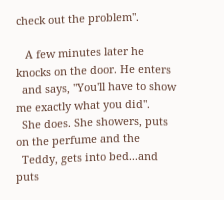check out the problem".

   A few minutes later he knocks on the door. He enters
  and says, "You'll have to show me exactly what you did".
  She does. She showers, puts on the perfume and the
  Teddy, gets into bed...and puts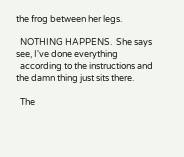the frog between her legs.

  NOTHING HAPPENS.  She says see, I've done everything
  according to the instructions and the damn thing just sits there.

  The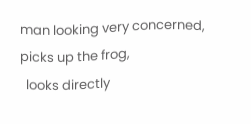man looking very concerned, picks up the frog,
  looks directly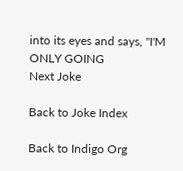into its eyes and says, "I'M ONLY GOING
Next Joke

Back to Joke Index

Back to Indigo Org